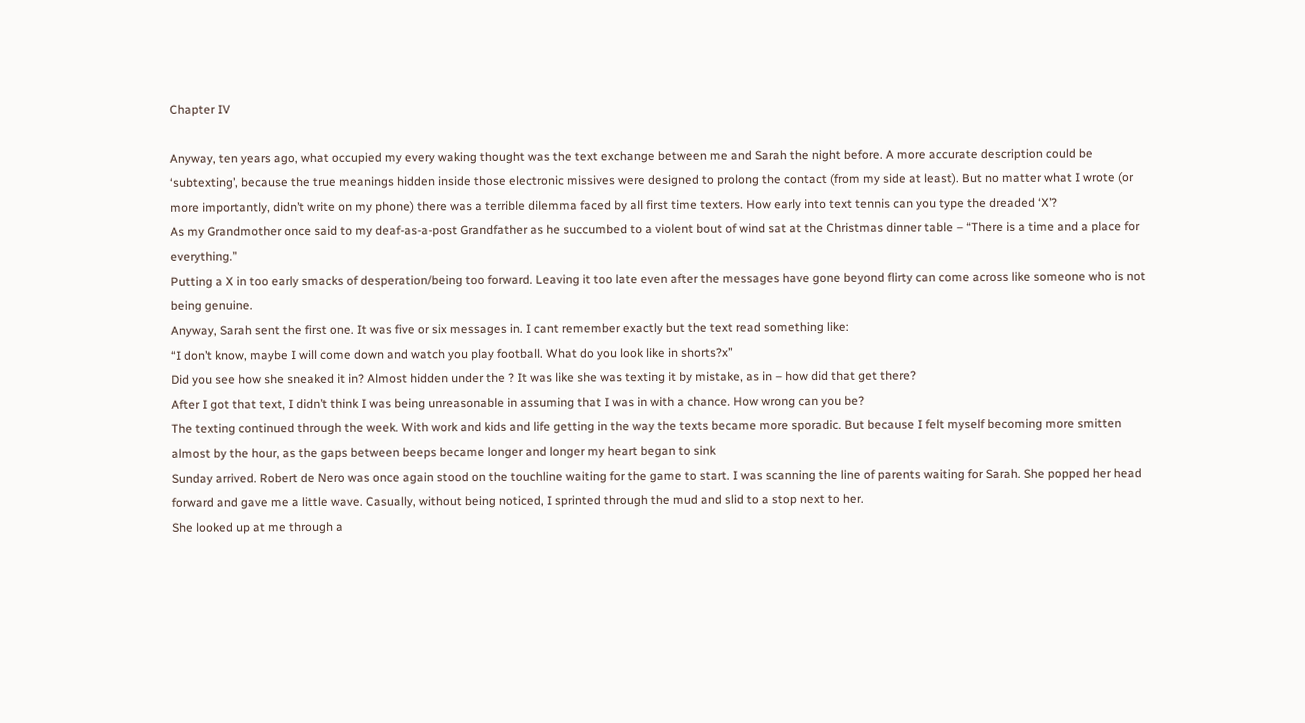Chapter IV

Anyway, ten years ago, what occupied my every waking thought was the text exchange between me and Sarah the night before. A more accurate description could be ‘subtexting’, because the true meanings hidden inside those electronic missives were designed to prolong the contact (from my side at least). But no matter what I wrote (or more importantly, didn’t write on my phone) there was a terrible dilemma faced by all first time texters. How early into text tennis can you type the dreaded ‘X’?
As my Grandmother once said to my deaf-as-a-post Grandfather as he succumbed to a violent bout of wind sat at the Christmas dinner table – “There is a time and a place for everything.”
Putting a X in too early smacks of desperation/being too forward. Leaving it too late even after the messages have gone beyond flirty can come across like someone who is not being genuine.
Anyway, Sarah sent the first one. It was five or six messages in. I cant remember exactly but the text read something like:
“I don’t know, maybe I will come down and watch you play football. What do you look like in shorts?x”
Did you see how she sneaked it in? Almost hidden under the ? It was like she was texting it by mistake, as in – how did that get there?
After I got that text, I didn’t think I was being unreasonable in assuming that I was in with a chance. How wrong can you be?
The texting continued through the week. With work and kids and life getting in the way the texts became more sporadic. But because I felt myself becoming more smitten almost by the hour, as the gaps between beeps became longer and longer my heart began to sink
Sunday arrived. Robert de Nero was once again stood on the touchline waiting for the game to start. I was scanning the line of parents waiting for Sarah. She popped her head forward and gave me a little wave. Casually, without being noticed, I sprinted through the mud and slid to a stop next to her.
She looked up at me through a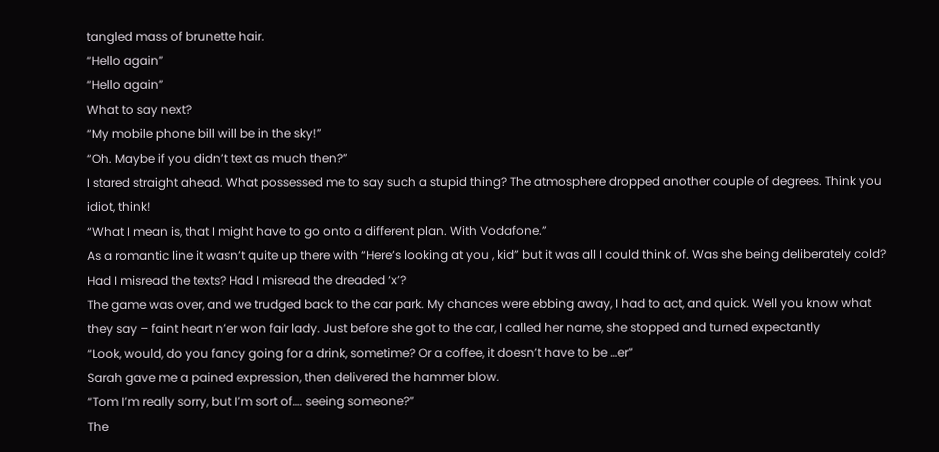tangled mass of brunette hair.
“Hello again”
“Hello again”
What to say next?
“My mobile phone bill will be in the sky!”
“Oh. Maybe if you didn’t text as much then?”
I stared straight ahead. What possessed me to say such a stupid thing? The atmosphere dropped another couple of degrees. Think you idiot, think!
“What I mean is, that I might have to go onto a different plan. With Vodafone.”
As a romantic line it wasn’t quite up there with “Here’s looking at you , kid” but it was all I could think of. Was she being deliberately cold? Had I misread the texts? Had I misread the dreaded ‘x’?
The game was over, and we trudged back to the car park. My chances were ebbing away, I had to act, and quick. Well you know what they say – faint heart n’er won fair lady. Just before she got to the car, I called her name, she stopped and turned expectantly
“Look, would, do you fancy going for a drink, sometime? Or a coffee, it doesn’t have to be …er”
Sarah gave me a pained expression, then delivered the hammer blow.
“Tom I’m really sorry, but I’m sort of…. seeing someone?”
The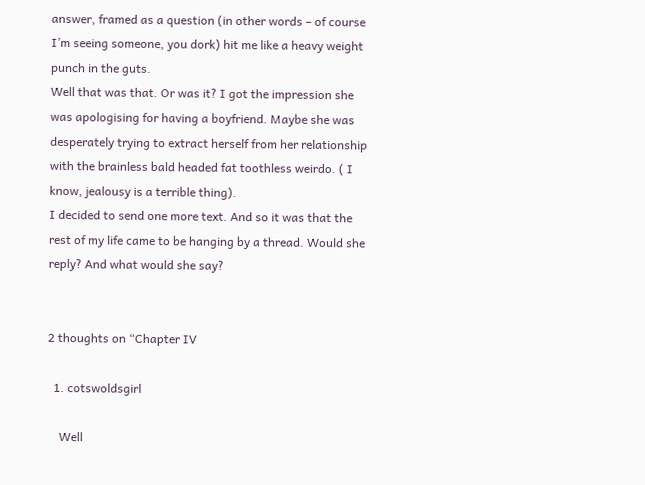answer, framed as a question (in other words – of course I’m seeing someone, you dork) hit me like a heavy weight punch in the guts.
Well that was that. Or was it? I got the impression she was apologising for having a boyfriend. Maybe she was desperately trying to extract herself from her relationship with the brainless bald headed fat toothless weirdo. ( I know, jealousy is a terrible thing).
I decided to send one more text. And so it was that the rest of my life came to be hanging by a thread. Would she reply? And what would she say?


2 thoughts on “Chapter IV

  1. cotswoldsgirl

    Well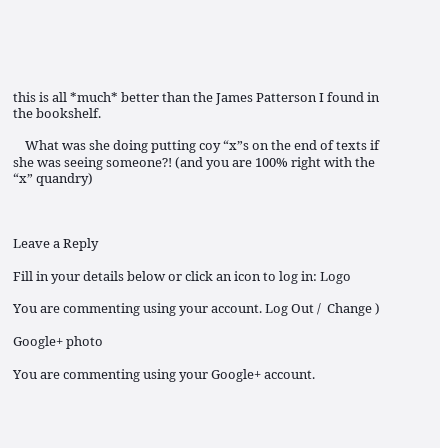this is all *much* better than the James Patterson I found in the bookshelf.

    What was she doing putting coy “x”s on the end of texts if she was seeing someone?! (and you are 100% right with the “x” quandry)



Leave a Reply

Fill in your details below or click an icon to log in: Logo

You are commenting using your account. Log Out /  Change )

Google+ photo

You are commenting using your Google+ account.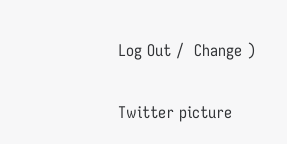Log Out /  Change )

Twitter picture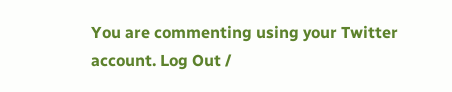You are commenting using your Twitter account. Log Out /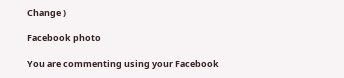Change )

Facebook photo

You are commenting using your Facebook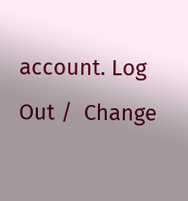account. Log Out /  Change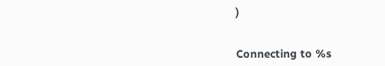)


Connecting to %s